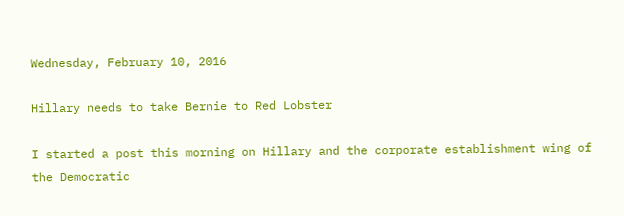Wednesday, February 10, 2016

Hillary needs to take Bernie to Red Lobster

I started a post this morning on Hillary and the corporate establishment wing of the Democratic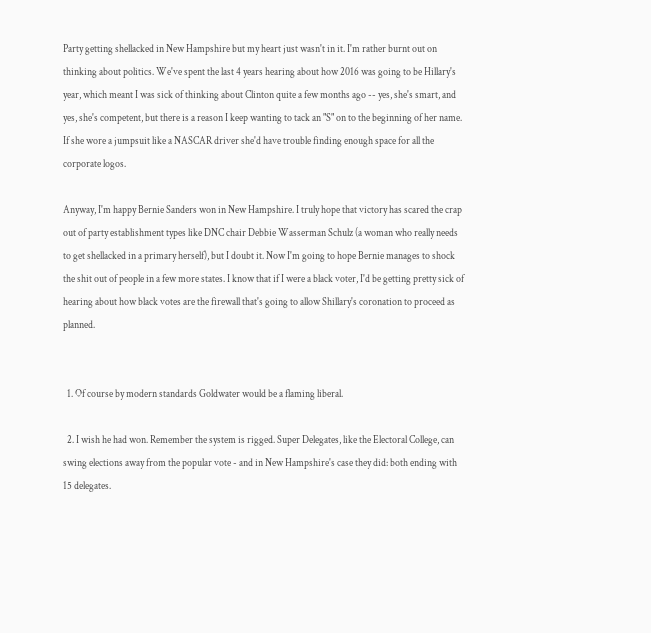Party getting shellacked in New Hampshire but my heart just wasn't in it. I'm rather burnt out on thinking about politics. We've spent the last 4 years hearing about how 2016 was going to be Hillary's year, which meant I was sick of thinking about Clinton quite a few months ago -- yes, she's smart, and yes, she's competent, but there is a reason I keep wanting to tack an "S" on to the beginning of her name. If she wore a jumpsuit like a NASCAR driver she'd have trouble finding enough space for all the corporate logos.

Anyway, I'm happy Bernie Sanders won in New Hampshire. I truly hope that victory has scared the crap out of party establishment types like DNC chair Debbie Wasserman Schulz (a woman who really needs to get shellacked in a primary herself), but I doubt it. Now I'm going to hope Bernie manages to shock the shit out of people in a few more states. I know that if I were a black voter, I'd be getting pretty sick of hearing about how black votes are the firewall that's going to allow Shillary's coronation to proceed as planned.


  1. Of course by modern standards Goldwater would be a flaming liberal.

  2. I wish he had won. Remember the system is rigged. Super Delegates, like the Electoral College, can swing elections away from the popular vote - and in New Hampshire's case they did: both ending with 15 delegates.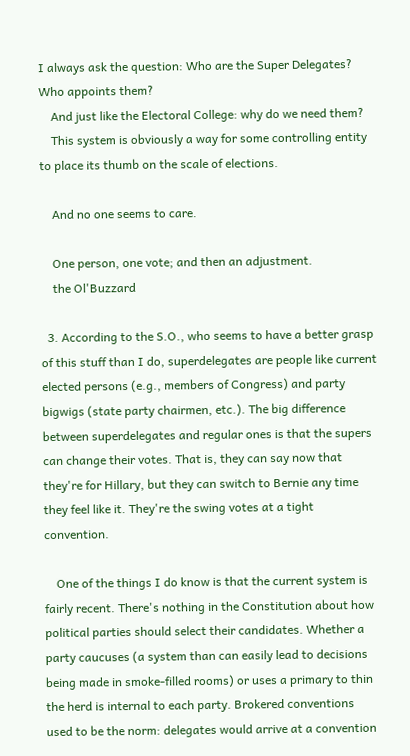I always ask the question: Who are the Super Delegates? Who appoints them?
    And just like the Electoral College: why do we need them?
    This system is obviously a way for some controlling entity to place its thumb on the scale of elections.

    And no one seems to care.

    One person, one vote; and then an adjustment.
    the Ol'Buzzard

  3. According to the S.O., who seems to have a better grasp of this stuff than I do, superdelegates are people like current elected persons (e.g., members of Congress) and party bigwigs (state party chairmen, etc.). The big difference between superdelegates and regular ones is that the supers can change their votes. That is, they can say now that they're for Hillary, but they can switch to Bernie any time they feel like it. They're the swing votes at a tight convention.

    One of the things I do know is that the current system is fairly recent. There's nothing in the Constitution about how political parties should select their candidates. Whether a party caucuses (a system than can easily lead to decisions being made in smoke-filled rooms) or uses a primary to thin the herd is internal to each party. Brokered conventions used to be the norm: delegates would arrive at a convention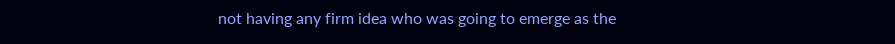not having any firm idea who was going to emerge as the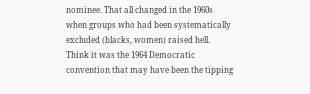nominee. That all changed in the 1960s when groups who had been systematically excluded (blacks, women) raised hell. Think it was the 1964 Democratic convention that may have been the tipping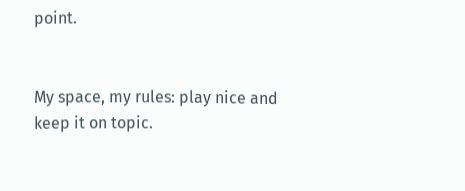point.


My space, my rules: play nice and keep it on topic.